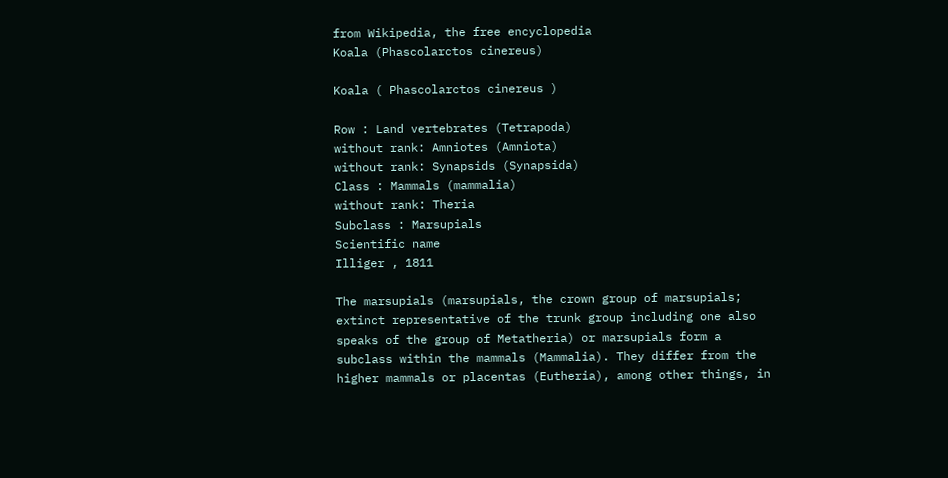from Wikipedia, the free encyclopedia
Koala (Phascolarctos cinereus)

Koala ( Phascolarctos cinereus )

Row : Land vertebrates (Tetrapoda)
without rank: Amniotes (Amniota)
without rank: Synapsids (Synapsida)
Class : Mammals (mammalia)
without rank: Theria
Subclass : Marsupials
Scientific name
Illiger , 1811

The marsupials (marsupials, the crown group of marsupials; extinct representative of the trunk group including one also speaks of the group of Metatheria) or marsupials form a subclass within the mammals (Mammalia). They differ from the higher mammals or placentas (Eutheria), among other things, in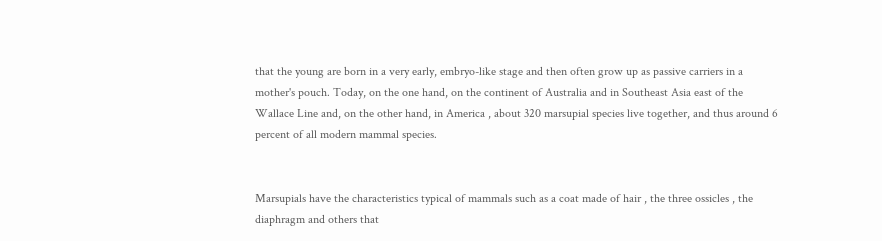that the young are born in a very early, embryo-like stage and then often grow up as passive carriers in a mother's pouch. Today, on the one hand, on the continent of Australia and in Southeast Asia east of the Wallace Line and, on the other hand, in America , about 320 marsupial species live together, and thus around 6 percent of all modern mammal species.


Marsupials have the characteristics typical of mammals such as a coat made of hair , the three ossicles , the diaphragm and others that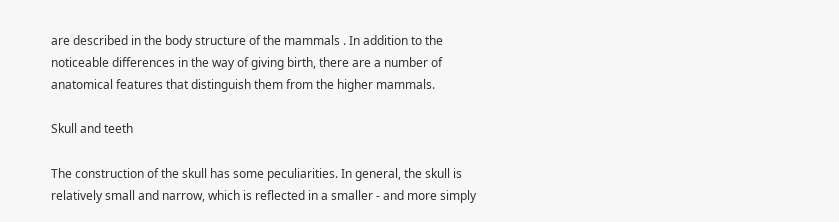are described in the body structure of the mammals . In addition to the noticeable differences in the way of giving birth, there are a number of anatomical features that distinguish them from the higher mammals.

Skull and teeth

The construction of the skull has some peculiarities. In general, the skull is relatively small and narrow, which is reflected in a smaller - and more simply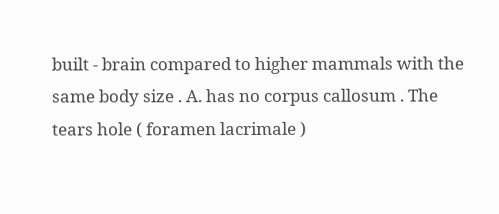built - brain compared to higher mammals with the same body size . A. has no corpus callosum . The tears hole ( foramen lacrimale )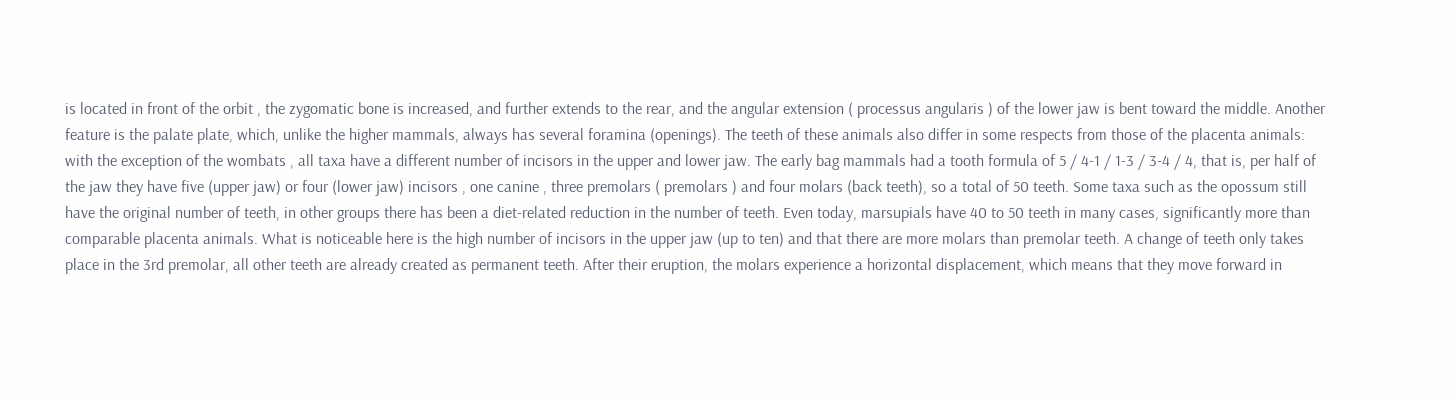is located in front of the orbit , the zygomatic bone is increased, and further extends to the rear, and the angular extension ( processus angularis ) of the lower jaw is bent toward the middle. Another feature is the palate plate, which, unlike the higher mammals, always has several foramina (openings). The teeth of these animals also differ in some respects from those of the placenta animals: with the exception of the wombats , all taxa have a different number of incisors in the upper and lower jaw. The early bag mammals had a tooth formula of 5 / 4-1 / 1-3 / 3-4 / 4, that is, per half of the jaw they have five (upper jaw) or four (lower jaw) incisors , one canine , three premolars ( premolars ) and four molars (back teeth), so a total of 50 teeth. Some taxa such as the opossum still have the original number of teeth, in other groups there has been a diet-related reduction in the number of teeth. Even today, marsupials have 40 to 50 teeth in many cases, significantly more than comparable placenta animals. What is noticeable here is the high number of incisors in the upper jaw (up to ten) and that there are more molars than premolar teeth. A change of teeth only takes place in the 3rd premolar, all other teeth are already created as permanent teeth. After their eruption, the molars experience a horizontal displacement, which means that they move forward in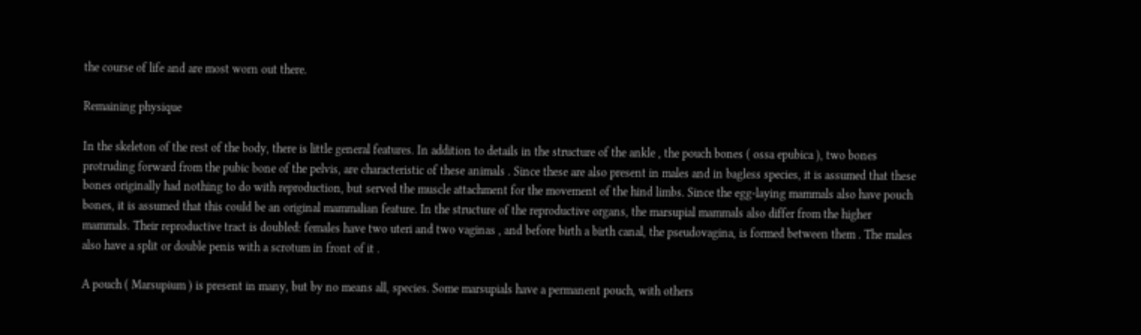the course of life and are most worn out there.

Remaining physique

In the skeleton of the rest of the body, there is little general features. In addition to details in the structure of the ankle , the pouch bones ( ossa epubica ), two bones protruding forward from the pubic bone of the pelvis, are characteristic of these animals . Since these are also present in males and in bagless species, it is assumed that these bones originally had nothing to do with reproduction, but served the muscle attachment for the movement of the hind limbs. Since the egg-laying mammals also have pouch bones, it is assumed that this could be an original mammalian feature. In the structure of the reproductive organs, the marsupial mammals also differ from the higher mammals. Their reproductive tract is doubled: females have two uteri and two vaginas , and before birth a birth canal, the pseudovagina, is formed between them . The males also have a split or double penis with a scrotum in front of it .

A pouch ( Marsupium ) is present in many, but by no means all, species. Some marsupials have a permanent pouch, with others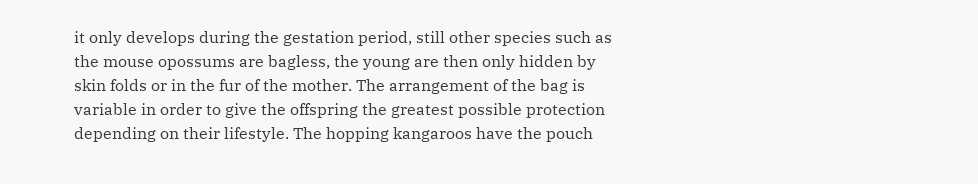it only develops during the gestation period, still other species such as the mouse opossums are bagless, the young are then only hidden by skin folds or in the fur of the mother. The arrangement of the bag is variable in order to give the offspring the greatest possible protection depending on their lifestyle. The hopping kangaroos have the pouch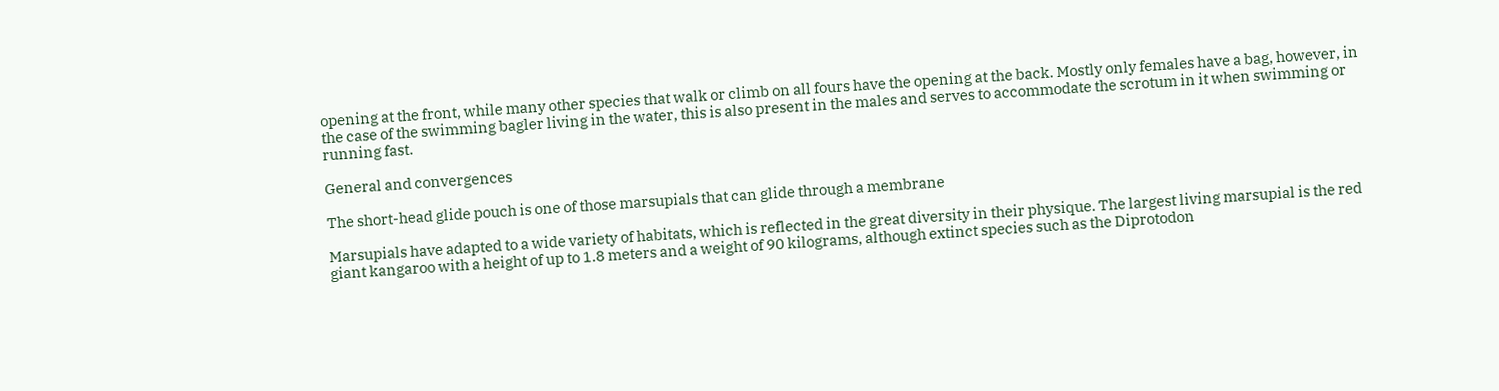opening at the front, while many other species that walk or climb on all fours have the opening at the back. Mostly only females have a bag, however, in the case of the swimming bagler living in the water, this is also present in the males and serves to accommodate the scrotum in it when swimming or running fast.

General and convergences

The short-head glide pouch is one of those marsupials that can glide through a membrane

Marsupials have adapted to a wide variety of habitats, which is reflected in the great diversity in their physique. The largest living marsupial is the red giant kangaroo with a height of up to 1.8 meters and a weight of 90 kilograms, although extinct species such as the Diprotodon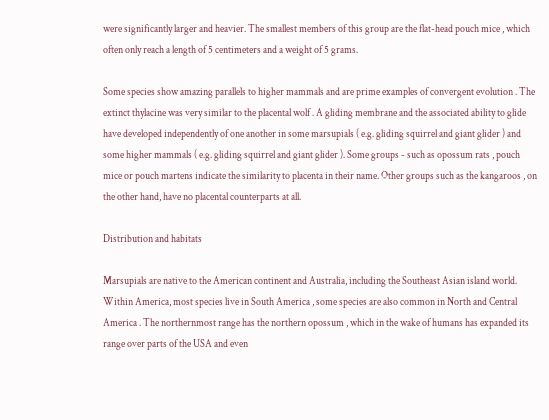were significantly larger and heavier. The smallest members of this group are the flat-head pouch mice , which often only reach a length of 5 centimeters and a weight of 5 grams.

Some species show amazing parallels to higher mammals and are prime examples of convergent evolution . The extinct thylacine was very similar to the placental wolf . A gliding membrane and the associated ability to glide have developed independently of one another in some marsupials ( e.g. gliding squirrel and giant glider ) and some higher mammals ( e.g. gliding squirrel and giant glider ). Some groups - such as opossum rats , pouch mice or pouch martens indicate the similarity to placenta in their name. Other groups such as the kangaroos , on the other hand, have no placental counterparts at all.

Distribution and habitats

Marsupials are native to the American continent and Australia, including the Southeast Asian island world. Within America, most species live in South America , some species are also common in North and Central America . The northernmost range has the northern opossum , which in the wake of humans has expanded its range over parts of the USA and even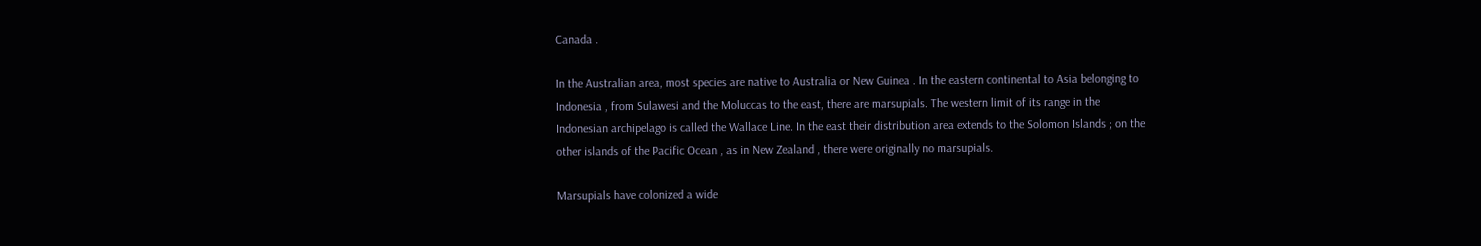Canada .

In the Australian area, most species are native to Australia or New Guinea . In the eastern continental to Asia belonging to Indonesia , from Sulawesi and the Moluccas to the east, there are marsupials. The western limit of its range in the Indonesian archipelago is called the Wallace Line. In the east their distribution area extends to the Solomon Islands ; on the other islands of the Pacific Ocean , as in New Zealand , there were originally no marsupials.

Marsupials have colonized a wide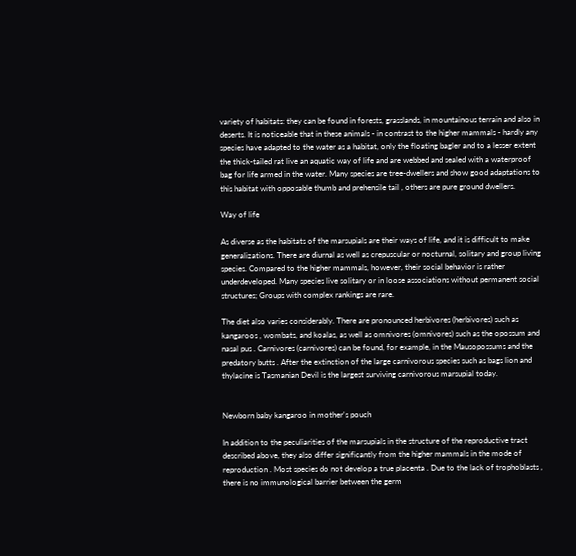variety of habitats: they can be found in forests, grasslands, in mountainous terrain and also in deserts. It is noticeable that in these animals - in contrast to the higher mammals - hardly any species have adapted to the water as a habitat, only the floating bagler and to a lesser extent the thick-tailed rat live an aquatic way of life and are webbed and sealed with a waterproof bag for life armed in the water. Many species are tree-dwellers and show good adaptations to this habitat with opposable thumb and prehensile tail , others are pure ground dwellers.

Way of life

As diverse as the habitats of the marsupials are their ways of life, and it is difficult to make generalizations. There are diurnal as well as crepuscular or nocturnal, solitary and group living species. Compared to the higher mammals, however, their social behavior is rather underdeveloped. Many species live solitary or in loose associations without permanent social structures; Groups with complex rankings are rare.

The diet also varies considerably. There are pronounced herbivores (herbivores) such as kangaroos , wombats, and koalas, as well as omnivores (omnivores) such as the opossum and nasal pus . Carnivores (carnivores) can be found, for example, in the Mausopossums and the predatory butts . After the extinction of the large carnivorous species such as bags lion and thylacine is Tasmanian Devil is the largest surviving carnivorous marsupial today.


Newborn baby kangaroo in mother's pouch

In addition to the peculiarities of the marsupials in the structure of the reproductive tract described above, they also differ significantly from the higher mammals in the mode of reproduction . Most species do not develop a true placenta . Due to the lack of trophoblasts , there is no immunological barrier between the germ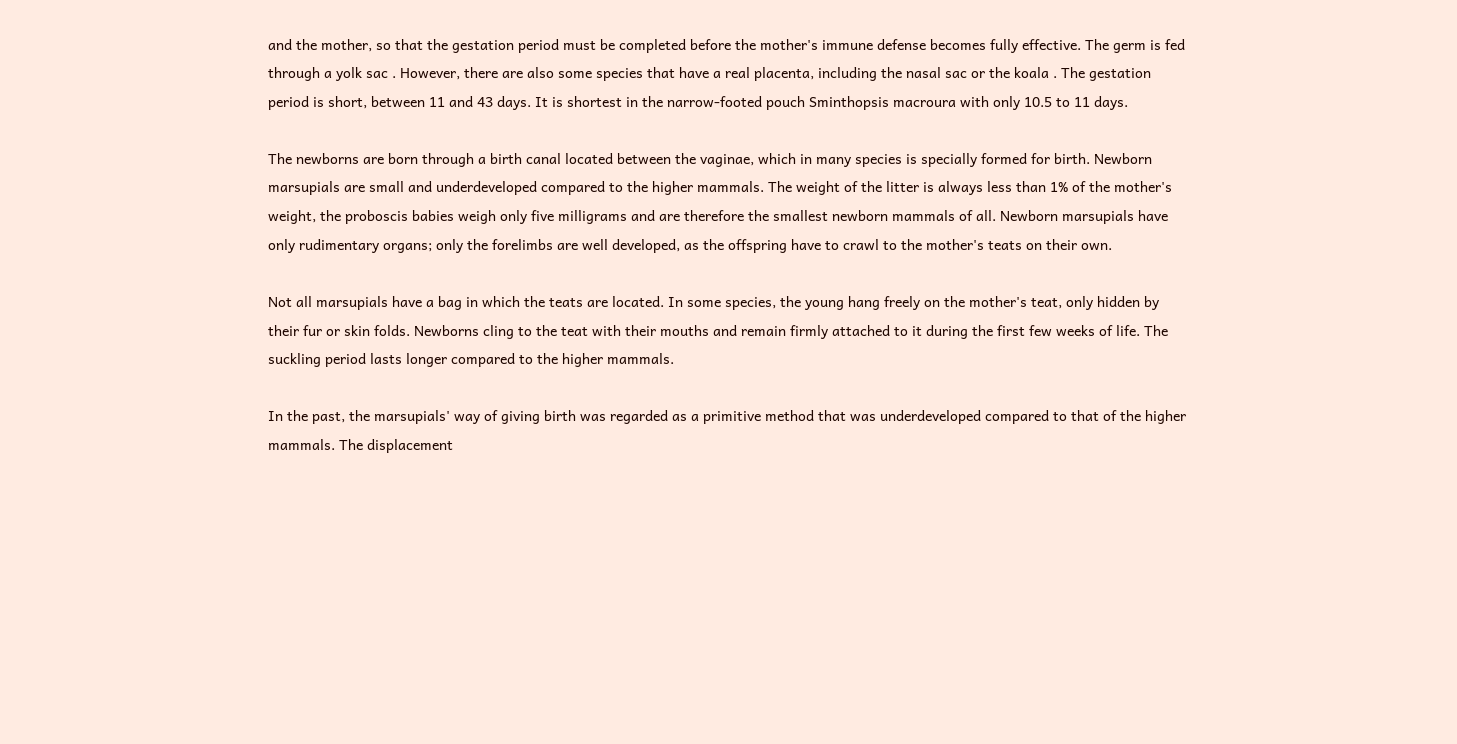and the mother, so that the gestation period must be completed before the mother's immune defense becomes fully effective. The germ is fed through a yolk sac . However, there are also some species that have a real placenta, including the nasal sac or the koala . The gestation period is short, between 11 and 43 days. It is shortest in the narrow-footed pouch Sminthopsis macroura with only 10.5 to 11 days.

The newborns are born through a birth canal located between the vaginae, which in many species is specially formed for birth. Newborn marsupials are small and underdeveloped compared to the higher mammals. The weight of the litter is always less than 1% of the mother's weight, the proboscis babies weigh only five milligrams and are therefore the smallest newborn mammals of all. Newborn marsupials have only rudimentary organs; only the forelimbs are well developed, as the offspring have to crawl to the mother's teats on their own.

Not all marsupials have a bag in which the teats are located. In some species, the young hang freely on the mother's teat, only hidden by their fur or skin folds. Newborns cling to the teat with their mouths and remain firmly attached to it during the first few weeks of life. The suckling period lasts longer compared to the higher mammals.

In the past, the marsupials' way of giving birth was regarded as a primitive method that was underdeveloped compared to that of the higher mammals. The displacement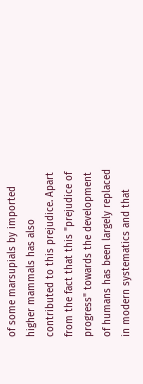of some marsupials by imported higher mammals has also contributed to this prejudice. Apart from the fact that this "prejudice of progress" towards the development of humans has been largely replaced in modern systematics and that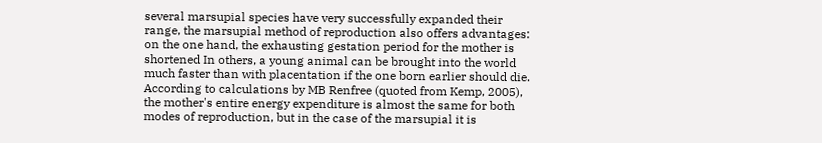several marsupial species have very successfully expanded their range, the marsupial method of reproduction also offers advantages: on the one hand, the exhausting gestation period for the mother is shortened In others, a young animal can be brought into the world much faster than with placentation if the one born earlier should die. According to calculations by MB Renfree (quoted from Kemp, 2005), the mother's entire energy expenditure is almost the same for both modes of reproduction, but in the case of the marsupial it is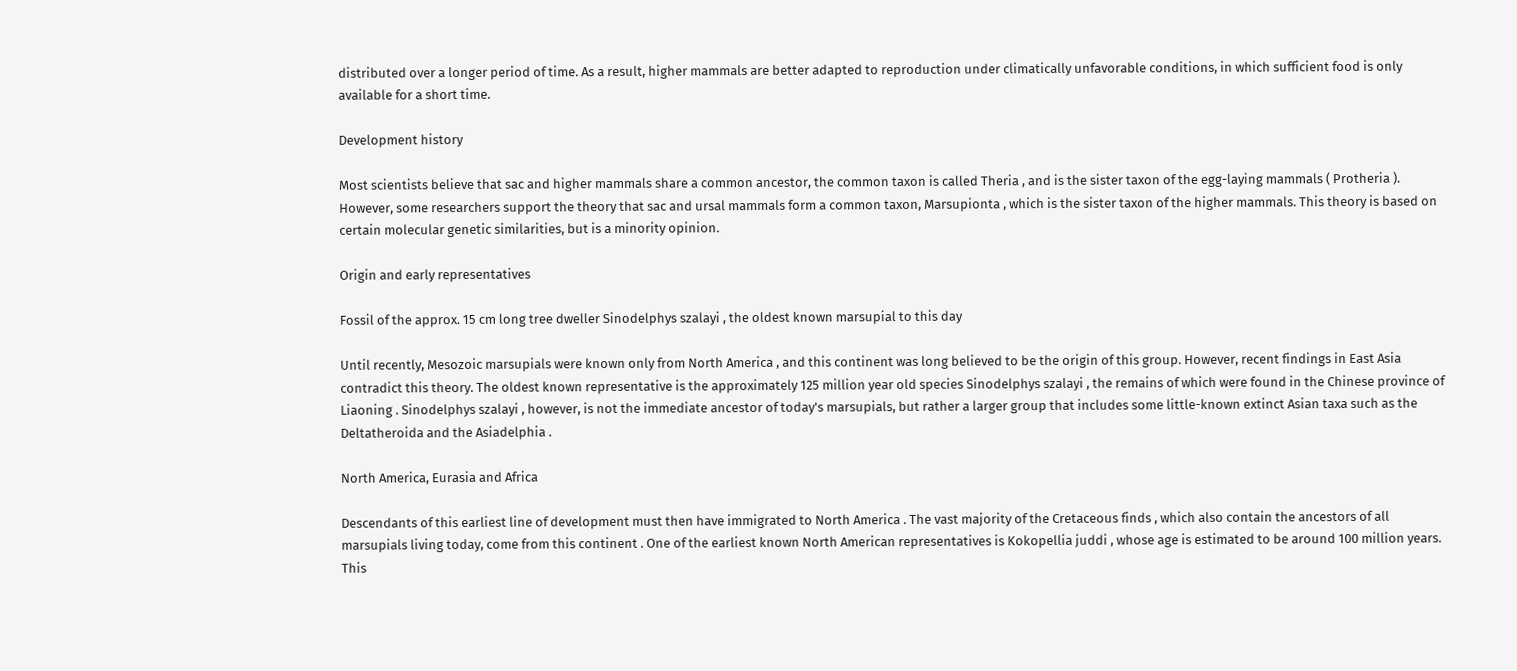distributed over a longer period of time. As a result, higher mammals are better adapted to reproduction under climatically unfavorable conditions, in which sufficient food is only available for a short time.

Development history

Most scientists believe that sac and higher mammals share a common ancestor, the common taxon is called Theria , and is the sister taxon of the egg-laying mammals ( Protheria ). However, some researchers support the theory that sac and ursal mammals form a common taxon, Marsupionta , which is the sister taxon of the higher mammals. This theory is based on certain molecular genetic similarities, but is a minority opinion.

Origin and early representatives

Fossil of the approx. 15 cm long tree dweller Sinodelphys szalayi , the oldest known marsupial to this day

Until recently, Mesozoic marsupials were known only from North America , and this continent was long believed to be the origin of this group. However, recent findings in East Asia contradict this theory. The oldest known representative is the approximately 125 million year old species Sinodelphys szalayi , the remains of which were found in the Chinese province of Liaoning . Sinodelphys szalayi , however, is not the immediate ancestor of today's marsupials, but rather a larger group that includes some little-known extinct Asian taxa such as the Deltatheroida and the Asiadelphia .

North America, Eurasia and Africa

Descendants of this earliest line of development must then have immigrated to North America . The vast majority of the Cretaceous finds , which also contain the ancestors of all marsupials living today, come from this continent . One of the earliest known North American representatives is Kokopellia juddi , whose age is estimated to be around 100 million years. This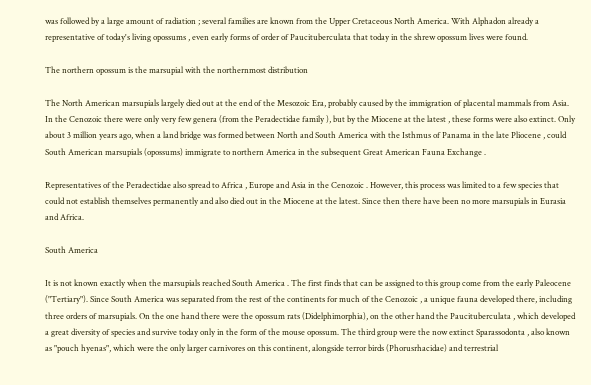was followed by a large amount of radiation ; several families are known from the Upper Cretaceous North America. With Alphadon already a representative of today's living opossums , even early forms of order of Paucituberculata that today in the shrew opossum lives were found.

The northern opossum is the marsupial with the northernmost distribution

The North American marsupials largely died out at the end of the Mesozoic Era, probably caused by the immigration of placental mammals from Asia. In the Cenozoic there were only very few genera (from the Peradectidae family ), but by the Miocene at the latest , these forms were also extinct. Only about 3 million years ago, when a land bridge was formed between North and South America with the Isthmus of Panama in the late Pliocene , could South American marsupials (opossums) immigrate to northern America in the subsequent Great American Fauna Exchange .

Representatives of the Peradectidae also spread to Africa , Europe and Asia in the Cenozoic . However, this process was limited to a few species that could not establish themselves permanently and also died out in the Miocene at the latest. Since then there have been no more marsupials in Eurasia and Africa.

South America

It is not known exactly when the marsupials reached South America . The first finds that can be assigned to this group come from the early Paleocene ("Tertiary"). Since South America was separated from the rest of the continents for much of the Cenozoic , a unique fauna developed there, including three orders of marsupials. On the one hand there were the opossum rats (Didelphimorphia), on the other hand the Paucituberculata , which developed a great diversity of species and survive today only in the form of the mouse opossum. The third group were the now extinct Sparassodonta , also known as "pouch hyenas", which were the only larger carnivores on this continent, alongside terror birds (Phorusrhacidae) and terrestrial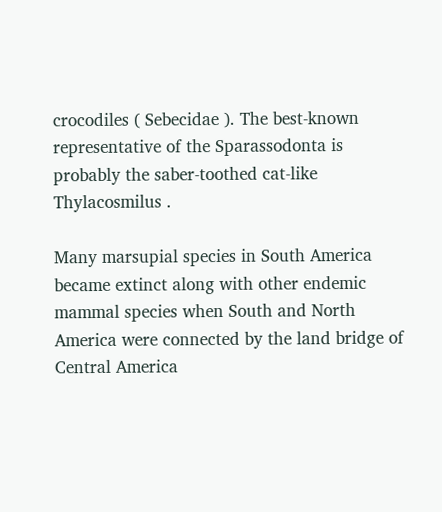crocodiles ( Sebecidae ). The best-known representative of the Sparassodonta is probably the saber-toothed cat-like Thylacosmilus .

Many marsupial species in South America became extinct along with other endemic mammal species when South and North America were connected by the land bridge of Central America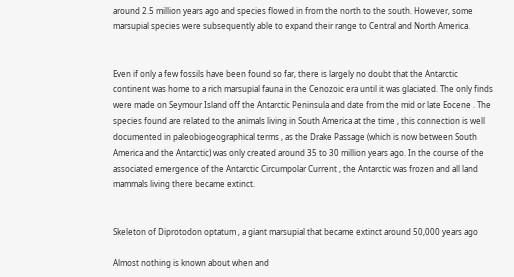around 2.5 million years ago and species flowed in from the north to the south. However, some marsupial species were subsequently able to expand their range to Central and North America.


Even if only a few fossils have been found so far, there is largely no doubt that the Antarctic continent was home to a rich marsupial fauna in the Cenozoic era until it was glaciated. The only finds were made on Seymour Island off the Antarctic Peninsula and date from the mid or late Eocene . The species found are related to the animals living in South America at the time , this connection is well documented in paleobiogeographical terms , as the Drake Passage (which is now between South America and the Antarctic) was only created around 35 to 30 million years ago. In the course of the associated emergence of the Antarctic Circumpolar Current , the Antarctic was frozen and all land mammals living there became extinct.


Skeleton of Diprotodon optatum , a giant marsupial that became extinct around 50,000 years ago

Almost nothing is known about when and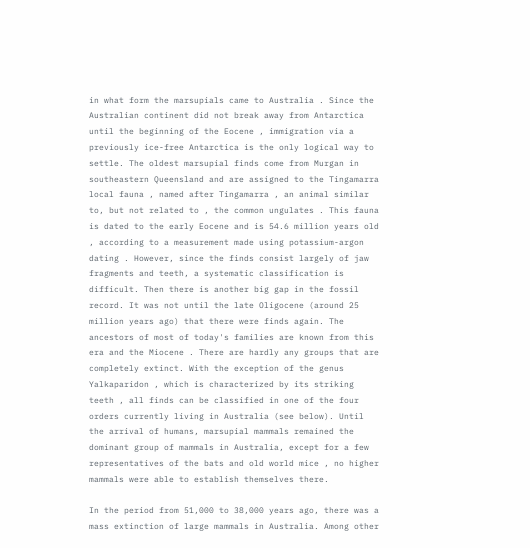in what form the marsupials came to Australia . Since the Australian continent did not break away from Antarctica until the beginning of the Eocene , immigration via a previously ice-free Antarctica is the only logical way to settle. The oldest marsupial finds come from Murgan in southeastern Queensland and are assigned to the Tingamarra local fauna , named after Tingamarra , an animal similar to, but not related to , the common ungulates . This fauna is dated to the early Eocene and is 54.6 million years old , according to a measurement made using potassium-argon dating . However, since the finds consist largely of jaw fragments and teeth, a systematic classification is difficult. Then there is another big gap in the fossil record. It was not until the late Oligocene (around 25 million years ago) that there were finds again. The ancestors of most of today's families are known from this era and the Miocene . There are hardly any groups that are completely extinct. With the exception of the genus Yalkaparidon , which is characterized by its striking teeth , all finds can be classified in one of the four orders currently living in Australia (see below). Until the arrival of humans, marsupial mammals remained the dominant group of mammals in Australia, except for a few representatives of the bats and old world mice , no higher mammals were able to establish themselves there.

In the period from 51,000 to 38,000 years ago, there was a mass extinction of large mammals in Australia. Among other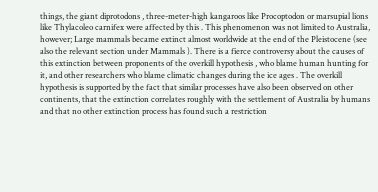things, the giant diprotodons , three-meter-high kangaroos like Procoptodon or marsupial lions like Thylacoleo carnifex were affected by this . This phenomenon was not limited to Australia, however; Large mammals became extinct almost worldwide at the end of the Pleistocene (see also the relevant section under Mammals ). There is a fierce controversy about the causes of this extinction between proponents of the overkill hypothesis , who blame human hunting for it, and other researchers who blame climatic changes during the ice ages . The overkill hypothesis is supported by the fact that similar processes have also been observed on other continents, that the extinction correlates roughly with the settlement of Australia by humans and that no other extinction process has found such a restriction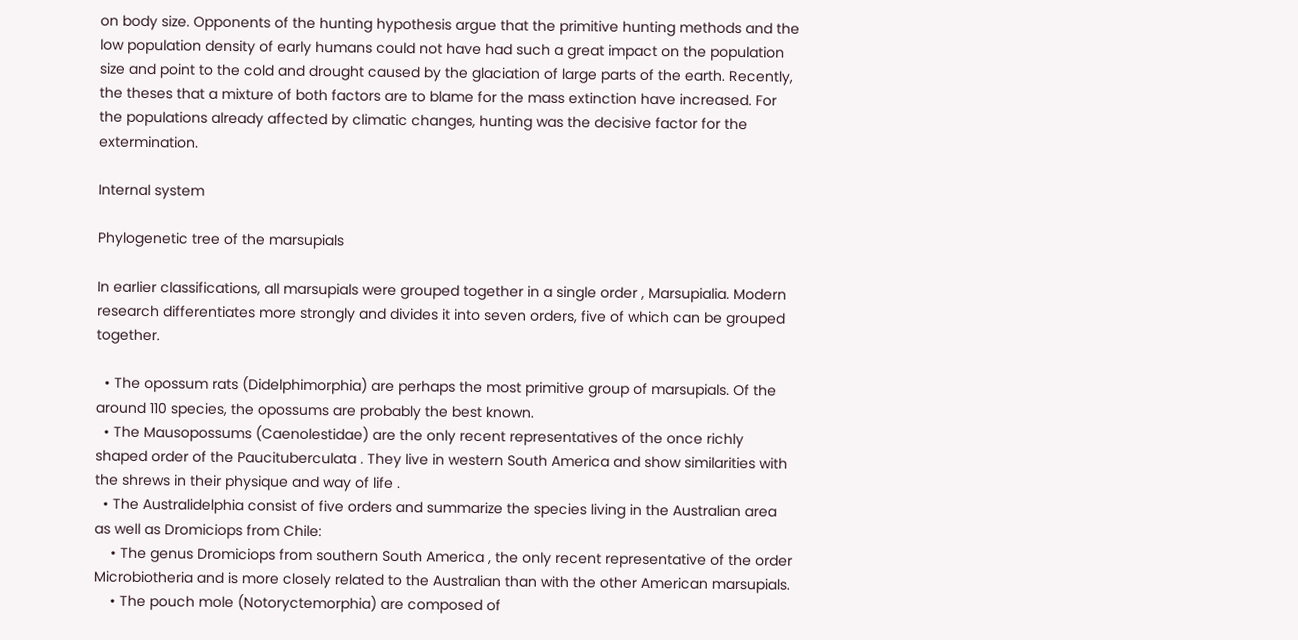on body size. Opponents of the hunting hypothesis argue that the primitive hunting methods and the low population density of early humans could not have had such a great impact on the population size and point to the cold and drought caused by the glaciation of large parts of the earth. Recently, the theses that a mixture of both factors are to blame for the mass extinction have increased. For the populations already affected by climatic changes, hunting was the decisive factor for the extermination.

Internal system

Phylogenetic tree of the marsupials

In earlier classifications, all marsupials were grouped together in a single order , Marsupialia. Modern research differentiates more strongly and divides it into seven orders, five of which can be grouped together.

  • The opossum rats (Didelphimorphia) are perhaps the most primitive group of marsupials. Of the around 110 species, the opossums are probably the best known.
  • The Mausopossums (Caenolestidae) are the only recent representatives of the once richly shaped order of the Paucituberculata . They live in western South America and show similarities with the shrews in their physique and way of life .
  • The Australidelphia consist of five orders and summarize the species living in the Australian area as well as Dromiciops from Chile:
    • The genus Dromiciops from southern South America , the only recent representative of the order Microbiotheria and is more closely related to the Australian than with the other American marsupials.
    • The pouch mole (Notoryctemorphia) are composed of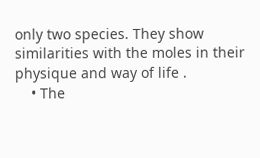only two species. They show similarities with the moles in their physique and way of life .
    • The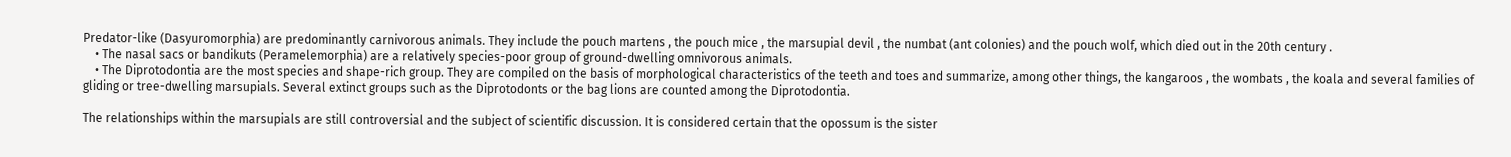Predator-like (Dasyuromorphia) are predominantly carnivorous animals. They include the pouch martens , the pouch mice , the marsupial devil , the numbat (ant colonies) and the pouch wolf, which died out in the 20th century .
    • The nasal sacs or bandikuts (Peramelemorphia) are a relatively species-poor group of ground-dwelling omnivorous animals.
    • The Diprotodontia are the most species and shape-rich group. They are compiled on the basis of morphological characteristics of the teeth and toes and summarize, among other things, the kangaroos , the wombats , the koala and several families of gliding or tree-dwelling marsupials. Several extinct groups such as the Diprotodonts or the bag lions are counted among the Diprotodontia.

The relationships within the marsupials are still controversial and the subject of scientific discussion. It is considered certain that the opossum is the sister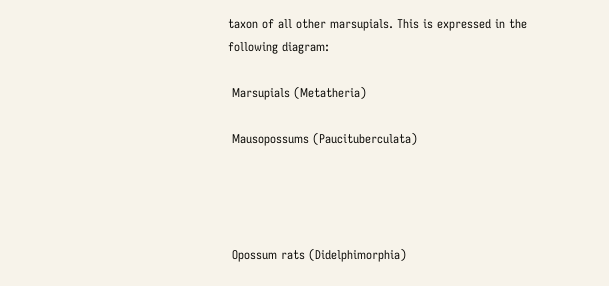taxon of all other marsupials. This is expressed in the following diagram:

 Marsupials (Metatheria)

 Mausopossums (Paucituberculata)




 Opossum rats (Didelphimorphia)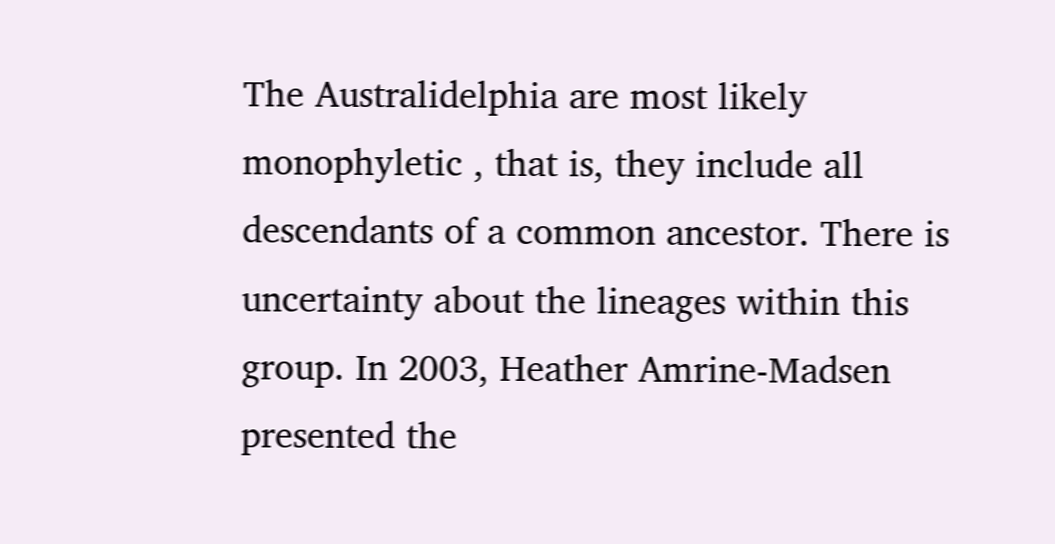The Australidelphia are most likely monophyletic , that is, they include all descendants of a common ancestor. There is uncertainty about the lineages within this group. In 2003, Heather Amrine-Madsen presented the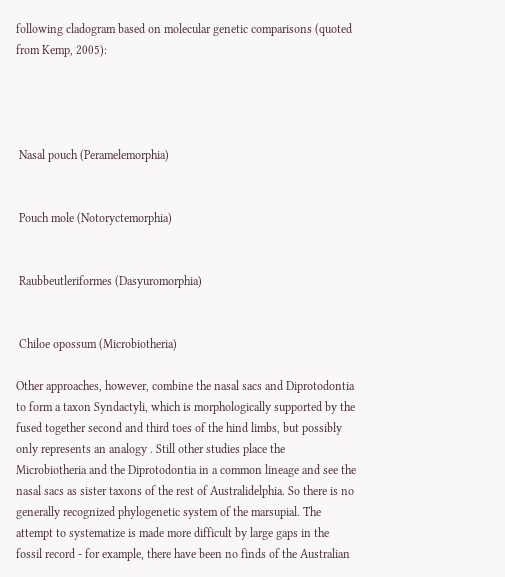following cladogram based on molecular genetic comparisons (quoted from Kemp, 2005):




 Nasal pouch (Peramelemorphia)


 Pouch mole (Notoryctemorphia)


 Raubbeutleriformes (Dasyuromorphia)


 Chiloe opossum (Microbiotheria)

Other approaches, however, combine the nasal sacs and Diprotodontia to form a taxon Syndactyli, which is morphologically supported by the fused together second and third toes of the hind limbs, but possibly only represents an analogy . Still other studies place the Microbiotheria and the Diprotodontia in a common lineage and see the nasal sacs as sister taxons of the rest of Australidelphia. So there is no generally recognized phylogenetic system of the marsupial. The attempt to systematize is made more difficult by large gaps in the fossil record - for example, there have been no finds of the Australian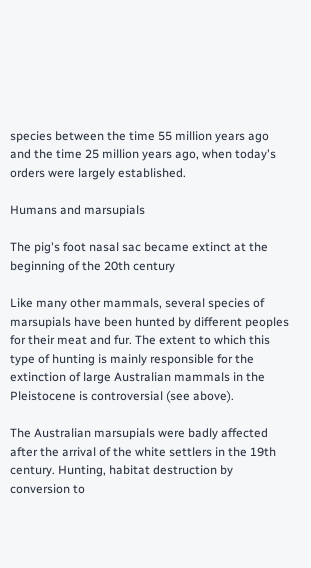species between the time 55 million years ago and the time 25 million years ago, when today's orders were largely established.

Humans and marsupials

The pig's foot nasal sac became extinct at the beginning of the 20th century

Like many other mammals, several species of marsupials have been hunted by different peoples for their meat and fur. The extent to which this type of hunting is mainly responsible for the extinction of large Australian mammals in the Pleistocene is controversial (see above).

The Australian marsupials were badly affected after the arrival of the white settlers in the 19th century. Hunting, habitat destruction by conversion to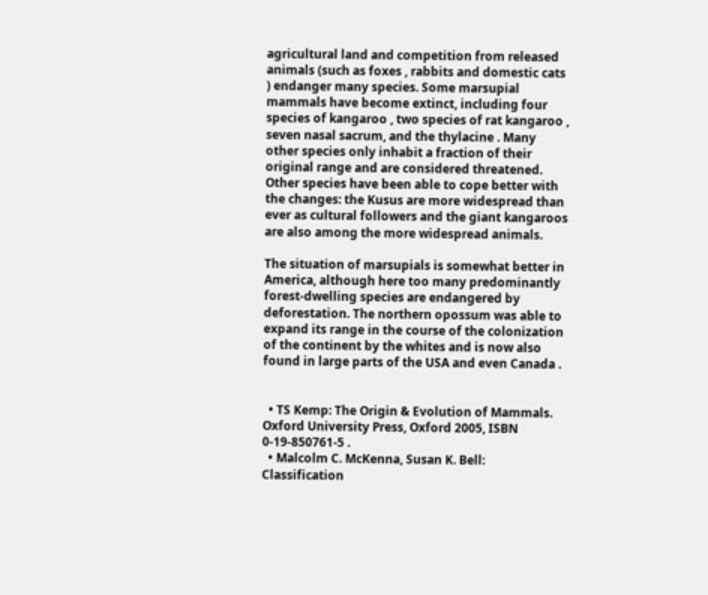agricultural land and competition from released animals (such as foxes , rabbits and domestic cats ) endanger many species. Some marsupial mammals have become extinct, including four species of kangaroo , two species of rat kangaroo , seven nasal sacrum, and the thylacine . Many other species only inhabit a fraction of their original range and are considered threatened. Other species have been able to cope better with the changes: the Kusus are more widespread than ever as cultural followers and the giant kangaroos are also among the more widespread animals.

The situation of marsupials is somewhat better in America, although here too many predominantly forest-dwelling species are endangered by deforestation. The northern opossum was able to expand its range in the course of the colonization of the continent by the whites and is now also found in large parts of the USA and even Canada .


  • TS Kemp: The Origin & Evolution of Mammals. Oxford University Press, Oxford 2005, ISBN 0-19-850761-5 .
  • Malcolm C. McKenna, Susan K. Bell: Classification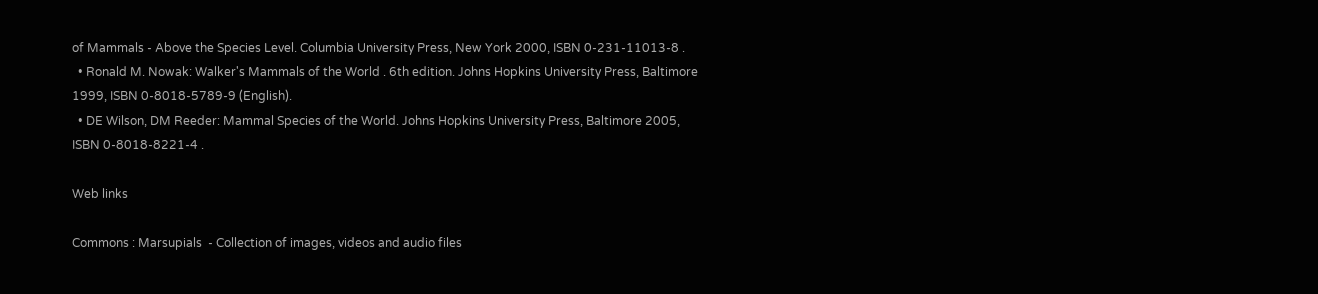of Mammals - Above the Species Level. Columbia University Press, New York 2000, ISBN 0-231-11013-8 .
  • Ronald M. Nowak: Walker's Mammals of the World . 6th edition. Johns Hopkins University Press, Baltimore 1999, ISBN 0-8018-5789-9 (English).
  • DE Wilson, DM Reeder: Mammal Species of the World. Johns Hopkins University Press, Baltimore 2005, ISBN 0-8018-8221-4 .

Web links

Commons : Marsupials  - Collection of images, videos and audio files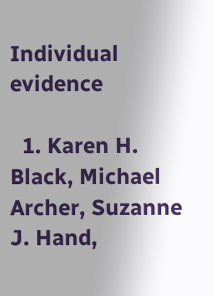Individual evidence

  1. Karen H. Black, Michael Archer, Suzanne J. Hand,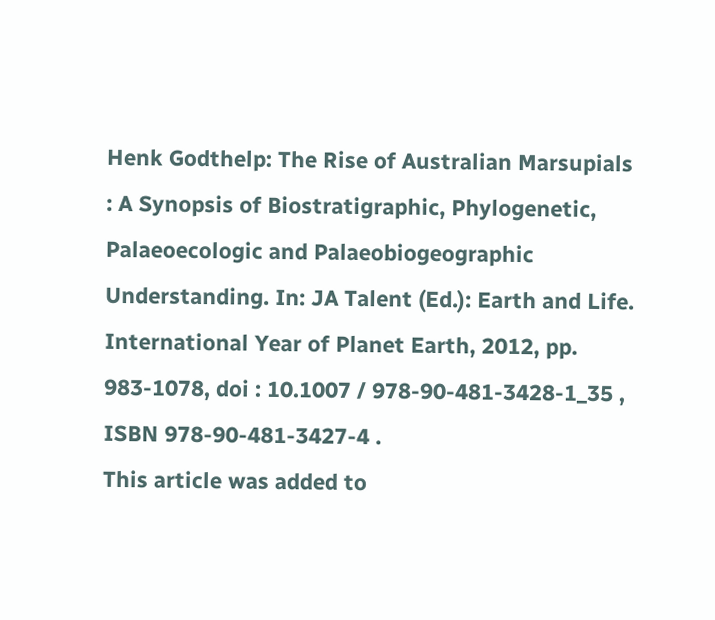Henk Godthelp: The Rise of Australian Marsupials : A Synopsis of Biostratigraphic, Phylogenetic, Palaeoecologic and Palaeobiogeographic Understanding. In: JA Talent (Ed.): Earth and Life. International Year of Planet Earth, 2012, pp. 983-1078, doi : 10.1007 / 978-90-481-3428-1_35 , ISBN 978-90-481-3427-4 .
This article was added to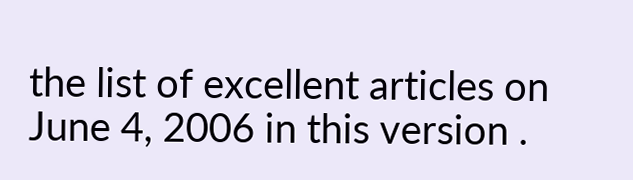the list of excellent articles on June 4, 2006 in this version .